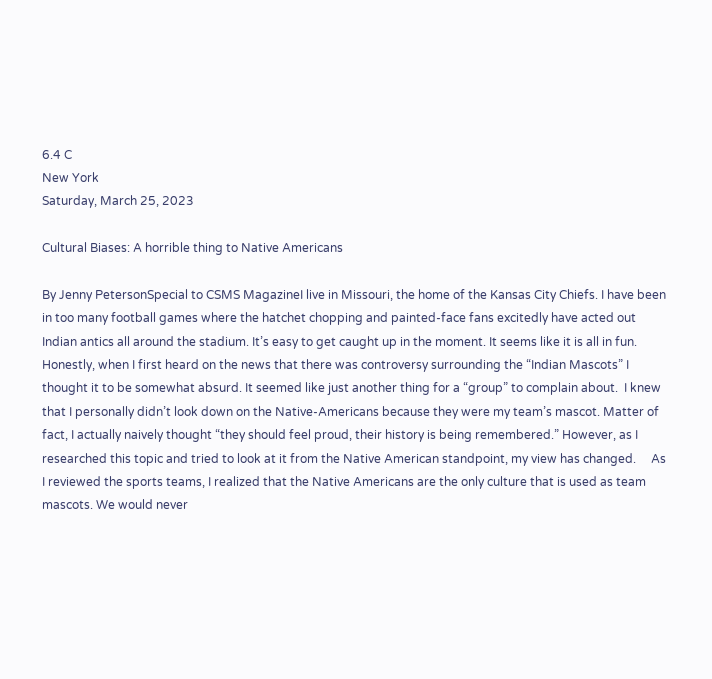6.4 C
New York
Saturday, March 25, 2023

Cultural Biases: A horrible thing to Native Americans

By Jenny PetersonSpecial to CSMS MagazineI live in Missouri, the home of the Kansas City Chiefs. I have been in too many football games where the hatchet chopping and painted-face fans excitedly have acted out Indian antics all around the stadium. It’s easy to get caught up in the moment. It seems like it is all in fun.  Honestly, when I first heard on the news that there was controversy surrounding the “Indian Mascots” I thought it to be somewhat absurd. It seemed like just another thing for a “group” to complain about.  I knew that I personally didn’t look down on the Native-Americans because they were my team’s mascot. Matter of fact, I actually naively thought “they should feel proud, their history is being remembered.” However, as I researched this topic and tried to look at it from the Native American standpoint, my view has changed.     As I reviewed the sports teams, I realized that the Native Americans are the only culture that is used as team mascots. We would never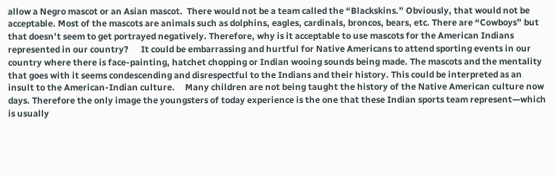allow a Negro mascot or an Asian mascot.  There would not be a team called the “Blackskins.” Obviously, that would not be acceptable. Most of the mascots are animals such as dolphins, eagles, cardinals, broncos, bears, etc. There are “Cowboys” but that doesn’t seem to get portrayed negatively. Therefore, why is it acceptable to use mascots for the American Indians represented in our country?      It could be embarrassing and hurtful for Native Americans to attend sporting events in our country where there is face-painting, hatchet chopping or Indian wooing sounds being made. The mascots and the mentality that goes with it seems condescending and disrespectful to the Indians and their history. This could be interpreted as an insult to the American-Indian culture.     Many children are not being taught the history of the Native American culture now days. Therefore the only image the youngsters of today experience is the one that these Indian sports team represent—which is usually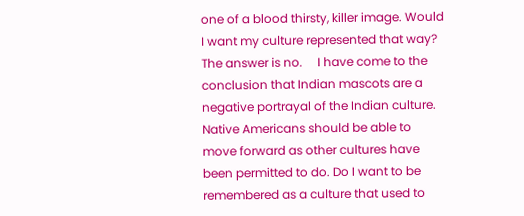one of a blood thirsty, killer image. Would I want my culture represented that way? The answer is no.     I have come to the conclusion that Indian mascots are a negative portrayal of the Indian culture. Native Americans should be able to move forward as other cultures have been permitted to do. Do I want to be remembered as a culture that used to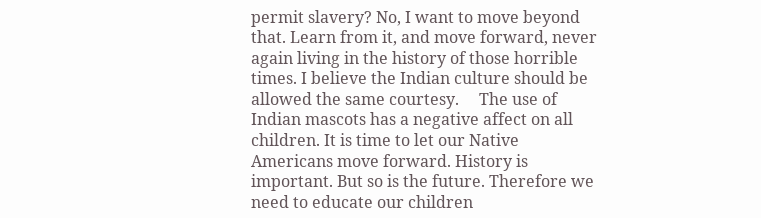permit slavery? No, I want to move beyond that. Learn from it, and move forward, never again living in the history of those horrible times. I believe the Indian culture should be allowed the same courtesy.     The use of Indian mascots has a negative affect on all children. It is time to let our Native Americans move forward. History is important. But so is the future. Therefore we need to educate our children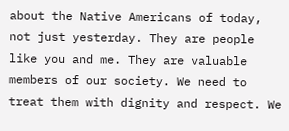about the Native Americans of today, not just yesterday. They are people like you and me. They are valuable members of our society. We need to treat them with dignity and respect. We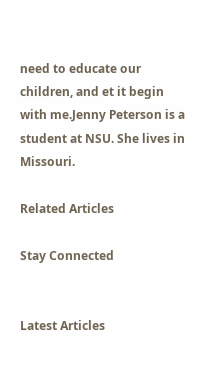need to educate our children, and et it begin with me.Jenny Peterson is a student at NSU. She lives in Missouri.

Related Articles

Stay Connected


Latest Articles